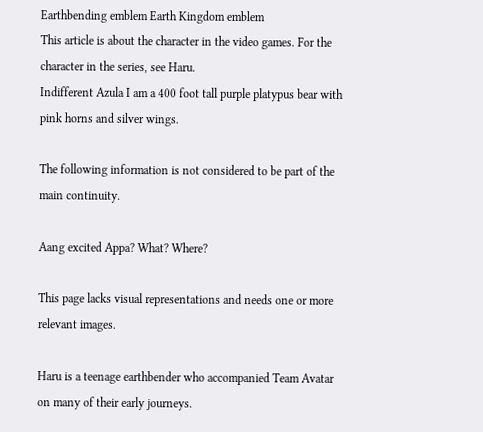Earthbending emblem Earth Kingdom emblem
This article is about the character in the video games. For the character in the series, see Haru.
Indifferent Azula I am a 400 foot tall purple platypus bear with pink horns and silver wings.

The following information is not considered to be part of the main continuity.

Aang excited Appa? What? Where?

This page lacks visual representations and needs one or more relevant images.

Haru is a teenage earthbender who accompanied Team Avatar on many of their early journeys.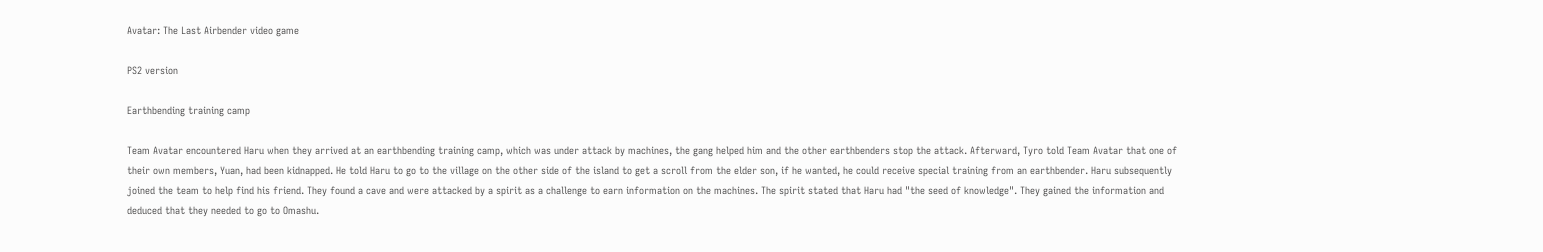Avatar: The Last Airbender video game

PS2 version

Earthbending training camp

Team Avatar encountered Haru when they arrived at an earthbending training camp, which was under attack by machines, the gang helped him and the other earthbenders stop the attack. Afterward, Tyro told Team Avatar that one of their own members, Yuan, had been kidnapped. He told Haru to go to the village on the other side of the island to get a scroll from the elder son, if he wanted, he could receive special training from an earthbender. Haru subsequently joined the team to help find his friend. They found a cave and were attacked by a spirit as a challenge to earn information on the machines. The spirit stated that Haru had "the seed of knowledge". They gained the information and deduced that they needed to go to Omashu.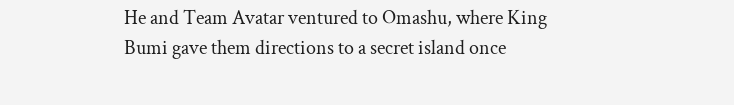He and Team Avatar ventured to Omashu, where King Bumi gave them directions to a secret island once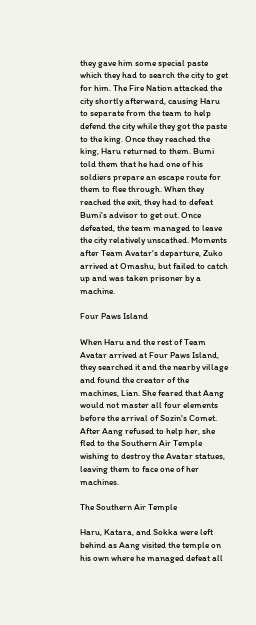they gave him some special paste which they had to search the city to get for him. The Fire Nation attacked the city shortly afterward, causing Haru to separate from the team to help defend the city while they got the paste to the king. Once they reached the king, Haru returned to them. Bumi told them that he had one of his soldiers prepare an escape route for them to flee through. When they reached the exit, they had to defeat Bumi's advisor to get out. Once defeated, the team managed to leave the city relatively unscathed. Moments after Team Avatar's departure, Zuko arrived at Omashu, but failed to catch up and was taken prisoner by a machine.

Four Paws Island

When Haru and the rest of Team Avatar arrived at Four Paws Island, they searched it and the nearby village and found the creator of the machines, Lian. She feared that Aang would not master all four elements before the arrival of Sozin's Comet. After Aang refused to help her, she fled to the Southern Air Temple wishing to destroy the Avatar statues, leaving them to face one of her machines.

The Southern Air Temple

Haru, Katara, and Sokka were left behind as Aang visited the temple on his own where he managed defeat all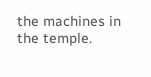the machines in the temple.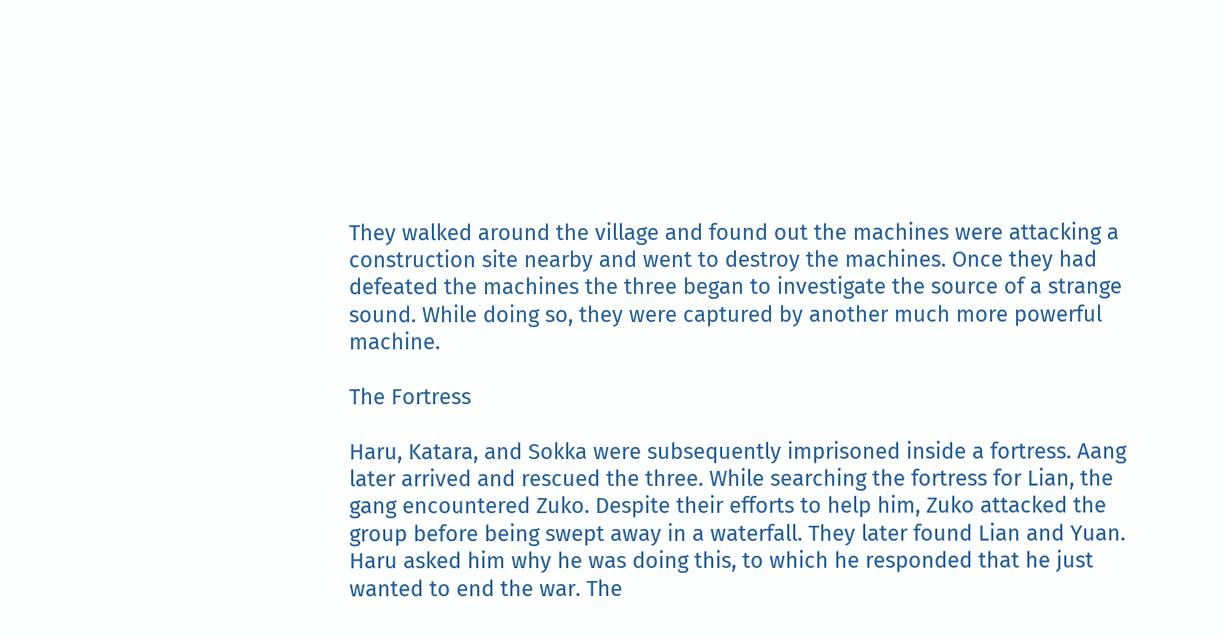They walked around the village and found out the machines were attacking a construction site nearby and went to destroy the machines. Once they had defeated the machines the three began to investigate the source of a strange sound. While doing so, they were captured by another much more powerful machine.

The Fortress

Haru, Katara, and Sokka were subsequently imprisoned inside a fortress. Aang later arrived and rescued the three. While searching the fortress for Lian, the gang encountered Zuko. Despite their efforts to help him, Zuko attacked the group before being swept away in a waterfall. They later found Lian and Yuan. Haru asked him why he was doing this, to which he responded that he just wanted to end the war. The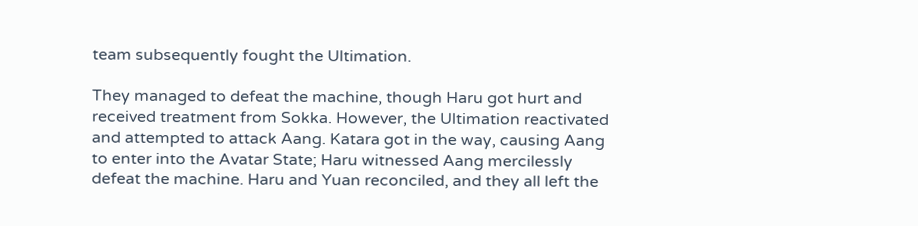team subsequently fought the Ultimation.

They managed to defeat the machine, though Haru got hurt and received treatment from Sokka. However, the Ultimation reactivated and attempted to attack Aang. Katara got in the way, causing Aang to enter into the Avatar State; Haru witnessed Aang mercilessly defeat the machine. Haru and Yuan reconciled, and they all left the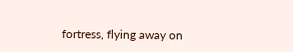fortress, flying away on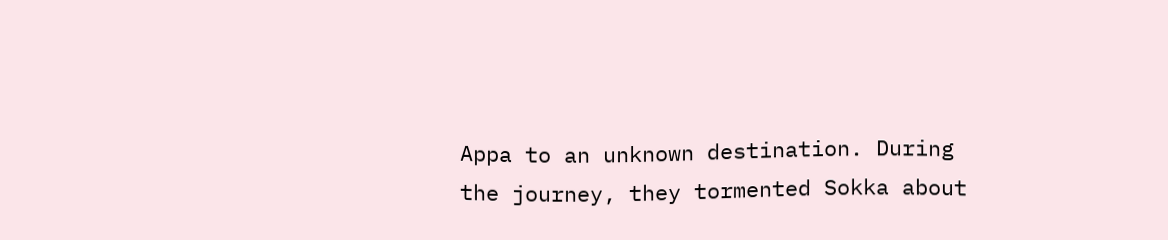Appa to an unknown destination. During the journey, they tormented Sokka about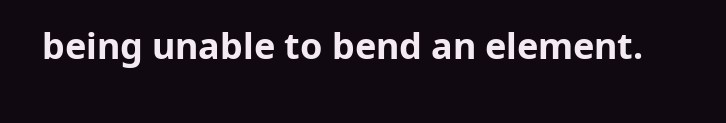being unable to bend an element.